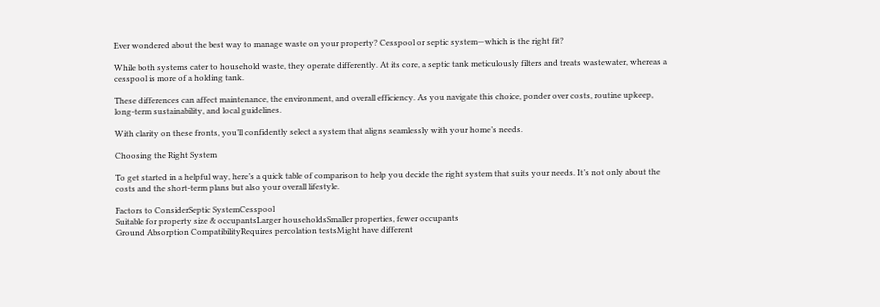Ever wondered about the best way to manage waste on your property? Cesspool or septic system—which is the right fit?

While both systems cater to household waste, they operate differently. At its core, a septic tank meticulously filters and treats wastewater, whereas a cesspool is more of a holding tank.

These differences can affect maintenance, the environment, and overall efficiency. As you navigate this choice, ponder over costs, routine upkeep, long-term sustainability, and local guidelines.

With clarity on these fronts, you’ll confidently select a system that aligns seamlessly with your home’s needs.

Choosing the Right System

To get started in a helpful way, here’s a quick table of comparison to help you decide the right system that suits your needs. It’s not only about the costs and the short-term plans but also your overall lifestyle.

Factors to ConsiderSeptic SystemCesspool
Suitable for property size & occupantsLarger householdsSmaller properties, fewer occupants
Ground Absorption CompatibilityRequires percolation testsMight have different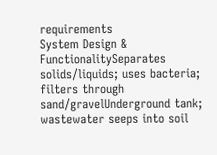requirements
System Design & FunctionalitySeparates solids/liquids; uses bacteria; filters through sand/gravelUnderground tank; wastewater seeps into soil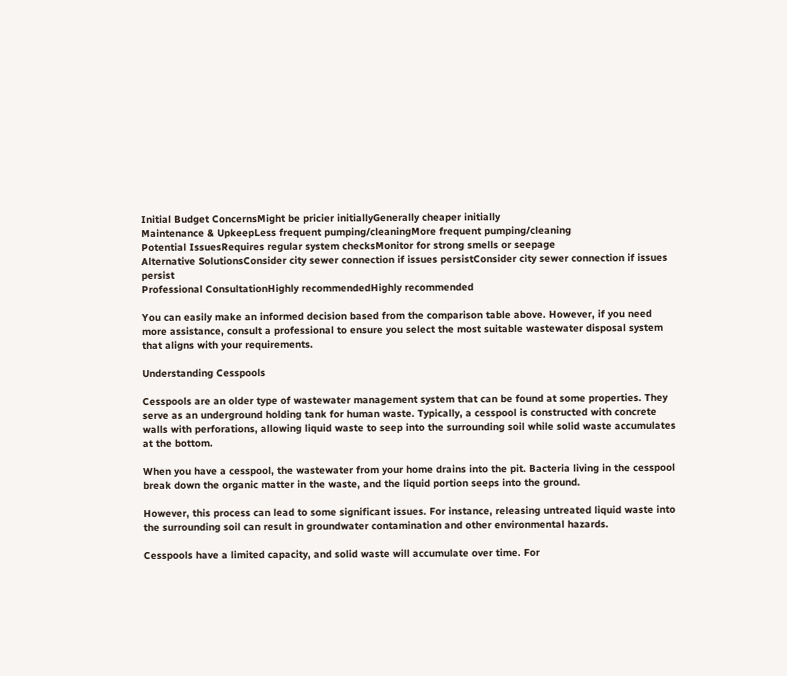Initial Budget ConcernsMight be pricier initiallyGenerally cheaper initially
Maintenance & UpkeepLess frequent pumping/cleaningMore frequent pumping/cleaning
Potential IssuesRequires regular system checksMonitor for strong smells or seepage
Alternative SolutionsConsider city sewer connection if issues persistConsider city sewer connection if issues persist
Professional ConsultationHighly recommendedHighly recommended

You can easily make an informed decision based from the comparison table above. However, if you need more assistance, consult a professional to ensure you select the most suitable wastewater disposal system that aligns with your requirements.

Understanding Cesspools

Cesspools are an older type of wastewater management system that can be found at some properties. They serve as an underground holding tank for human waste. Typically, a cesspool is constructed with concrete walls with perforations, allowing liquid waste to seep into the surrounding soil while solid waste accumulates at the bottom.

When you have a cesspool, the wastewater from your home drains into the pit. Bacteria living in the cesspool break down the organic matter in the waste, and the liquid portion seeps into the ground.

However, this process can lead to some significant issues. For instance, releasing untreated liquid waste into the surrounding soil can result in groundwater contamination and other environmental hazards.

Cesspools have a limited capacity, and solid waste will accumulate over time. For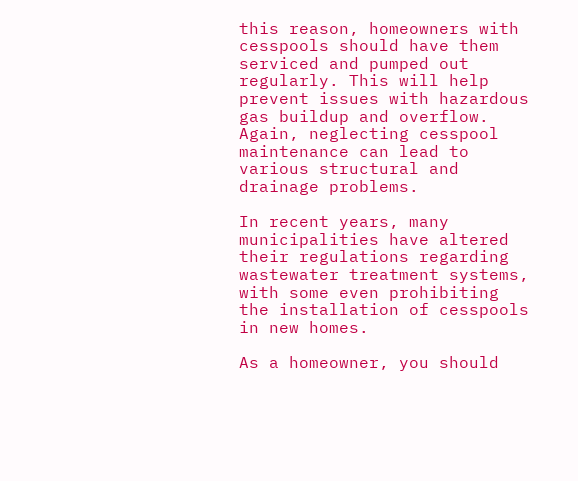this reason, homeowners with cesspools should have them serviced and pumped out regularly. This will help prevent issues with hazardous gas buildup and overflow. Again, neglecting cesspool maintenance can lead to various structural and drainage problems.

In recent years, many municipalities have altered their regulations regarding wastewater treatment systems, with some even prohibiting the installation of cesspools in new homes.

As a homeowner, you should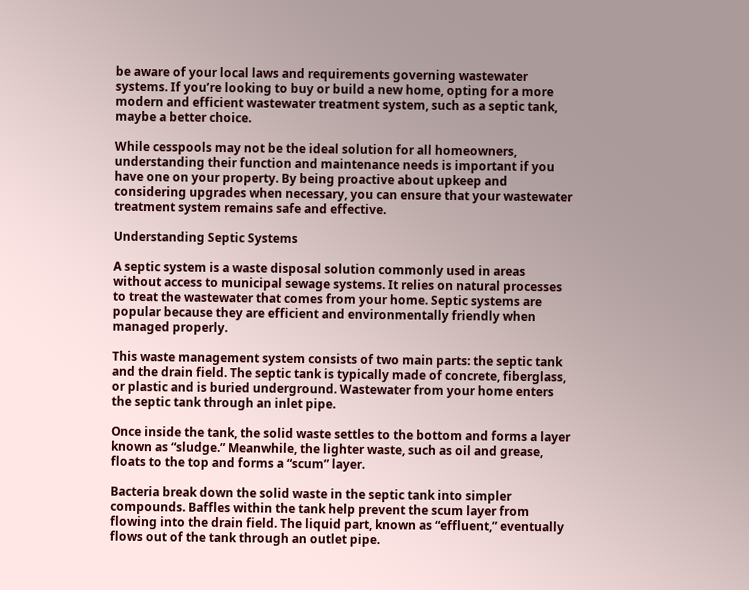be aware of your local laws and requirements governing wastewater systems. If you’re looking to buy or build a new home, opting for a more modern and efficient wastewater treatment system, such as a septic tank, maybe a better choice.

While cesspools may not be the ideal solution for all homeowners, understanding their function and maintenance needs is important if you have one on your property. By being proactive about upkeep and considering upgrades when necessary, you can ensure that your wastewater treatment system remains safe and effective.

Understanding Septic Systems

A septic system is a waste disposal solution commonly used in areas without access to municipal sewage systems. It relies on natural processes to treat the wastewater that comes from your home. Septic systems are popular because they are efficient and environmentally friendly when managed properly.

This waste management system consists of two main parts: the septic tank and the drain field. The septic tank is typically made of concrete, fiberglass, or plastic and is buried underground. Wastewater from your home enters the septic tank through an inlet pipe.

Once inside the tank, the solid waste settles to the bottom and forms a layer known as “sludge.” Meanwhile, the lighter waste, such as oil and grease, floats to the top and forms a “scum” layer.

Bacteria break down the solid waste in the septic tank into simpler compounds. Baffles within the tank help prevent the scum layer from flowing into the drain field. The liquid part, known as “effluent,” eventually flows out of the tank through an outlet pipe.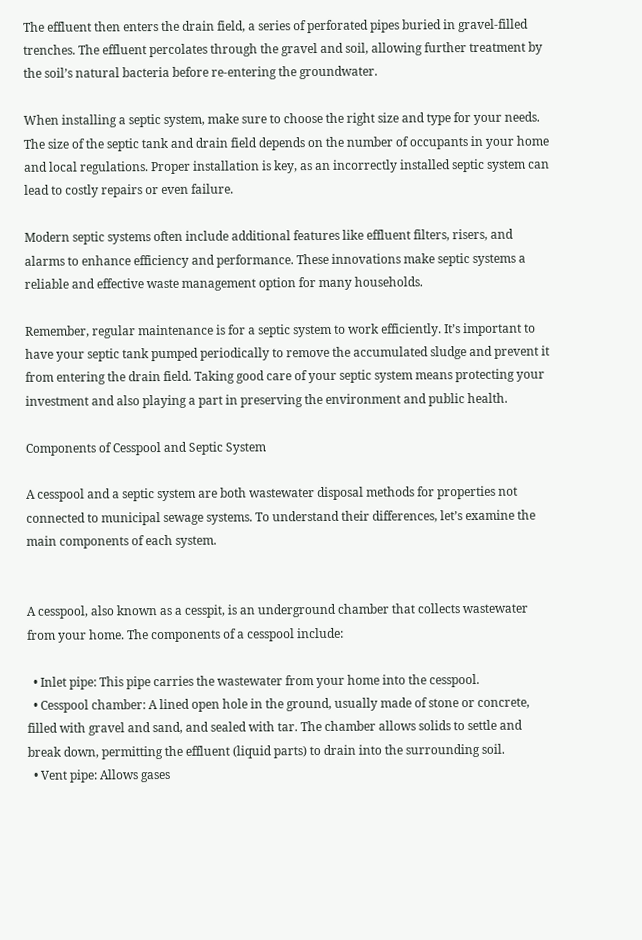The effluent then enters the drain field, a series of perforated pipes buried in gravel-filled trenches. The effluent percolates through the gravel and soil, allowing further treatment by the soil’s natural bacteria before re-entering the groundwater.

When installing a septic system, make sure to choose the right size and type for your needs. The size of the septic tank and drain field depends on the number of occupants in your home and local regulations. Proper installation is key, as an incorrectly installed septic system can lead to costly repairs or even failure.

Modern septic systems often include additional features like effluent filters, risers, and alarms to enhance efficiency and performance. These innovations make septic systems a reliable and effective waste management option for many households.

Remember, regular maintenance is for a septic system to work efficiently. It’s important to have your septic tank pumped periodically to remove the accumulated sludge and prevent it from entering the drain field. Taking good care of your septic system means protecting your investment and also playing a part in preserving the environment and public health.

Components of Cesspool and Septic System

A cesspool and a septic system are both wastewater disposal methods for properties not connected to municipal sewage systems. To understand their differences, let’s examine the main components of each system.


A cesspool, also known as a cesspit, is an underground chamber that collects wastewater from your home. The components of a cesspool include:

  • Inlet pipe: This pipe carries the wastewater from your home into the cesspool.
  • Cesspool chamber: A lined open hole in the ground, usually made of stone or concrete, filled with gravel and sand, and sealed with tar. The chamber allows solids to settle and break down, permitting the effluent (liquid parts) to drain into the surrounding soil.
  • Vent pipe: Allows gases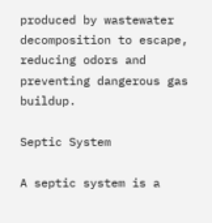produced by wastewater decomposition to escape, reducing odors and preventing dangerous gas buildup.

Septic System

A septic system is a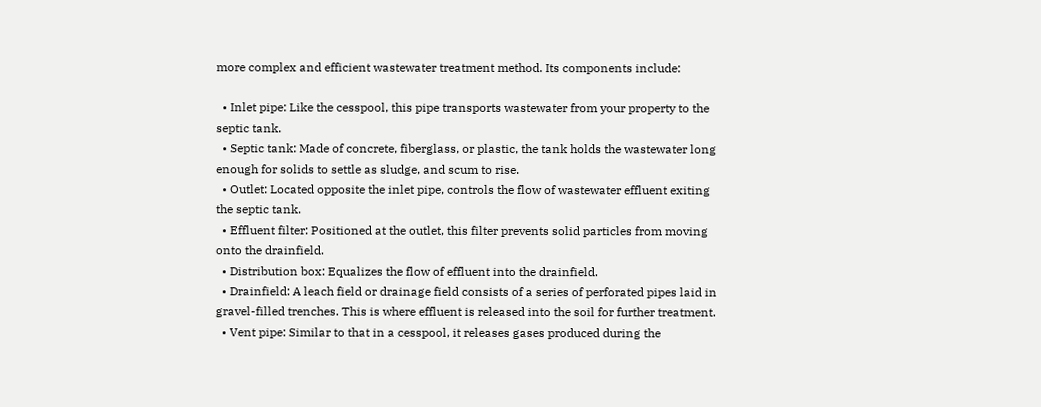more complex and efficient wastewater treatment method. Its components include:

  • Inlet pipe: Like the cesspool, this pipe transports wastewater from your property to the septic tank.
  • Septic tank: Made of concrete, fiberglass, or plastic, the tank holds the wastewater long enough for solids to settle as sludge, and scum to rise.
  • Outlet: Located opposite the inlet pipe, controls the flow of wastewater effluent exiting the septic tank.
  • Effluent filter: Positioned at the outlet, this filter prevents solid particles from moving onto the drainfield.
  • Distribution box: Equalizes the flow of effluent into the drainfield.
  • Drainfield: A leach field or drainage field consists of a series of perforated pipes laid in gravel-filled trenches. This is where effluent is released into the soil for further treatment.
  • Vent pipe: Similar to that in a cesspool, it releases gases produced during the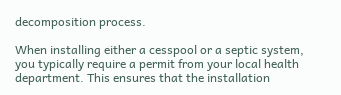decomposition process.

When installing either a cesspool or a septic system, you typically require a permit from your local health department. This ensures that the installation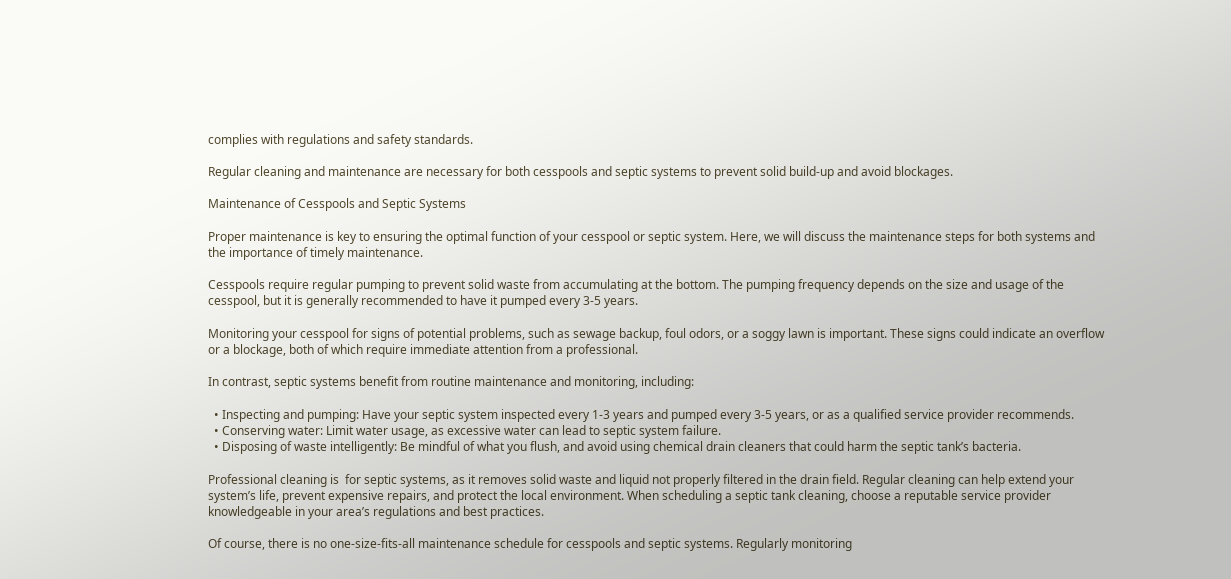complies with regulations and safety standards.

Regular cleaning and maintenance are necessary for both cesspools and septic systems to prevent solid build-up and avoid blockages.

Maintenance of Cesspools and Septic Systems

Proper maintenance is key to ensuring the optimal function of your cesspool or septic system. Here, we will discuss the maintenance steps for both systems and the importance of timely maintenance.

Cesspools require regular pumping to prevent solid waste from accumulating at the bottom. The pumping frequency depends on the size and usage of the cesspool, but it is generally recommended to have it pumped every 3-5 years.

Monitoring your cesspool for signs of potential problems, such as sewage backup, foul odors, or a soggy lawn is important. These signs could indicate an overflow or a blockage, both of which require immediate attention from a professional.

In contrast, septic systems benefit from routine maintenance and monitoring, including:

  • Inspecting and pumping: Have your septic system inspected every 1-3 years and pumped every 3-5 years, or as a qualified service provider recommends.
  • Conserving water: Limit water usage, as excessive water can lead to septic system failure.
  • Disposing of waste intelligently: Be mindful of what you flush, and avoid using chemical drain cleaners that could harm the septic tank’s bacteria.

Professional cleaning is  for septic systems, as it removes solid waste and liquid not properly filtered in the drain field. Regular cleaning can help extend your system’s life, prevent expensive repairs, and protect the local environment. When scheduling a septic tank cleaning, choose a reputable service provider knowledgeable in your area’s regulations and best practices.

Of course, there is no one-size-fits-all maintenance schedule for cesspools and septic systems. Regularly monitoring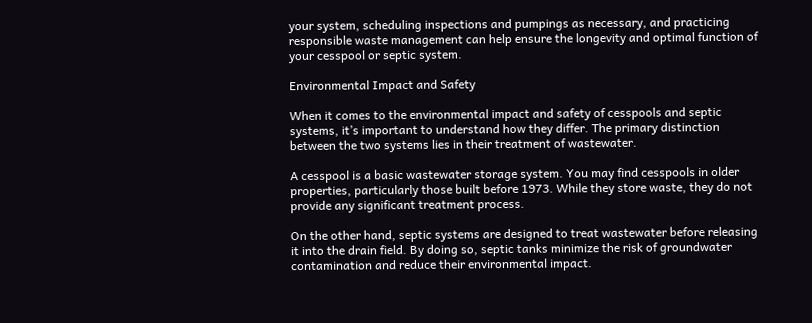your system, scheduling inspections and pumpings as necessary, and practicing responsible waste management can help ensure the longevity and optimal function of your cesspool or septic system.

Environmental Impact and Safety

When it comes to the environmental impact and safety of cesspools and septic systems, it’s important to understand how they differ. The primary distinction between the two systems lies in their treatment of wastewater.

A cesspool is a basic wastewater storage system. You may find cesspools in older properties, particularly those built before 1973. While they store waste, they do not provide any significant treatment process.

On the other hand, septic systems are designed to treat wastewater before releasing it into the drain field. By doing so, septic tanks minimize the risk of groundwater contamination and reduce their environmental impact.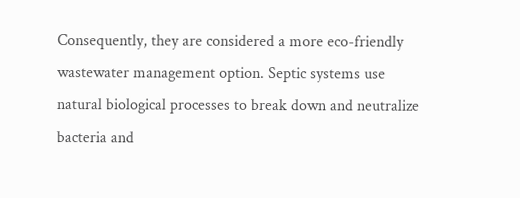Consequently, they are considered a more eco-friendly wastewater management option. Septic systems use natural biological processes to break down and neutralize bacteria and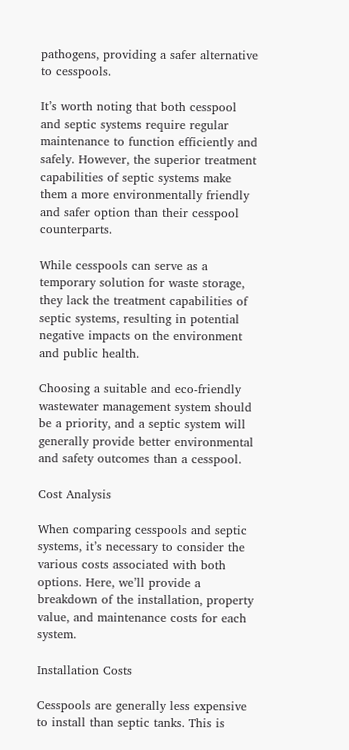pathogens, providing a safer alternative to cesspools.

It’s worth noting that both cesspool and septic systems require regular maintenance to function efficiently and safely. However, the superior treatment capabilities of septic systems make them a more environmentally friendly and safer option than their cesspool counterparts.

While cesspools can serve as a temporary solution for waste storage, they lack the treatment capabilities of septic systems, resulting in potential negative impacts on the environment and public health.

Choosing a suitable and eco-friendly wastewater management system should be a priority, and a septic system will generally provide better environmental and safety outcomes than a cesspool.

Cost Analysis

When comparing cesspools and septic systems, it’s necessary to consider the various costs associated with both options. Here, we’ll provide a breakdown of the installation, property value, and maintenance costs for each system.

Installation Costs

Cesspools are generally less expensive to install than septic tanks. This is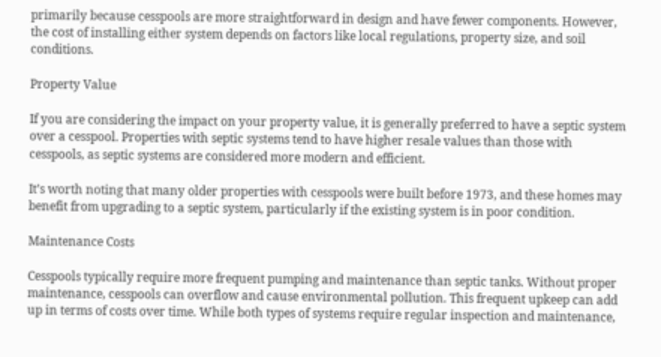primarily because cesspools are more straightforward in design and have fewer components. However, the cost of installing either system depends on factors like local regulations, property size, and soil conditions.

Property Value

If you are considering the impact on your property value, it is generally preferred to have a septic system over a cesspool. Properties with septic systems tend to have higher resale values than those with cesspools, as septic systems are considered more modern and efficient.

It’s worth noting that many older properties with cesspools were built before 1973, and these homes may benefit from upgrading to a septic system, particularly if the existing system is in poor condition.

Maintenance Costs

Cesspools typically require more frequent pumping and maintenance than septic tanks. Without proper maintenance, cesspools can overflow and cause environmental pollution. This frequent upkeep can add up in terms of costs over time. While both types of systems require regular inspection and maintenance,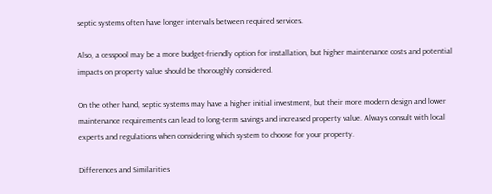septic systems often have longer intervals between required services.

Also, a cesspool may be a more budget-friendly option for installation, but higher maintenance costs and potential impacts on property value should be thoroughly considered.

On the other hand, septic systems may have a higher initial investment, but their more modern design and lower maintenance requirements can lead to long-term savings and increased property value. Always consult with local experts and regulations when considering which system to choose for your property.

Differences and Similarities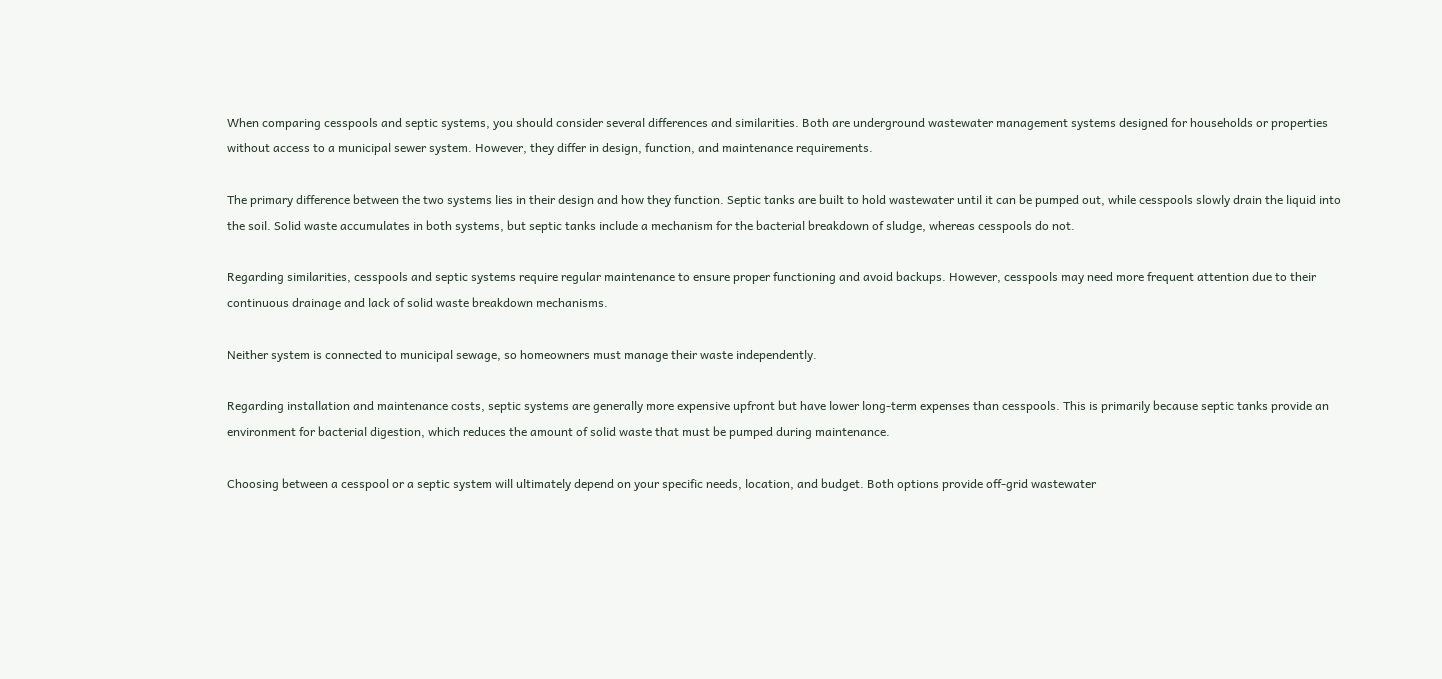When comparing cesspools and septic systems, you should consider several differences and similarities. Both are underground wastewater management systems designed for households or properties without access to a municipal sewer system. However, they differ in design, function, and maintenance requirements.

The primary difference between the two systems lies in their design and how they function. Septic tanks are built to hold wastewater until it can be pumped out, while cesspools slowly drain the liquid into the soil. Solid waste accumulates in both systems, but septic tanks include a mechanism for the bacterial breakdown of sludge, whereas cesspools do not.

Regarding similarities, cesspools and septic systems require regular maintenance to ensure proper functioning and avoid backups. However, cesspools may need more frequent attention due to their continuous drainage and lack of solid waste breakdown mechanisms.

Neither system is connected to municipal sewage, so homeowners must manage their waste independently.

Regarding installation and maintenance costs, septic systems are generally more expensive upfront but have lower long-term expenses than cesspools. This is primarily because septic tanks provide an environment for bacterial digestion, which reduces the amount of solid waste that must be pumped during maintenance.

Choosing between a cesspool or a septic system will ultimately depend on your specific needs, location, and budget. Both options provide off-grid wastewater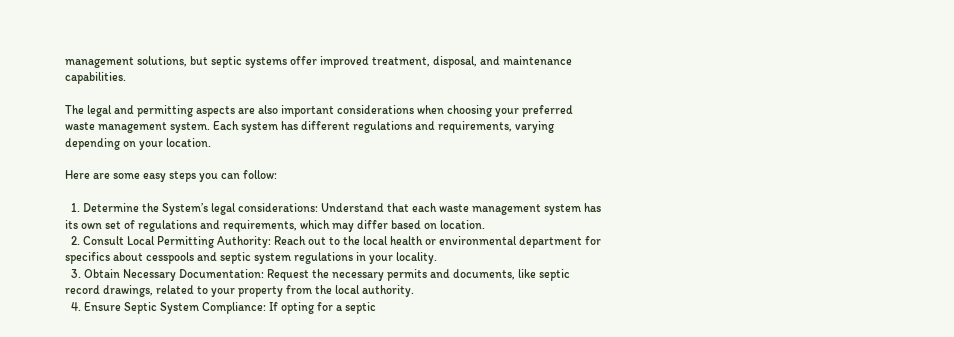management solutions, but septic systems offer improved treatment, disposal, and maintenance capabilities.

The legal and permitting aspects are also important considerations when choosing your preferred waste management system. Each system has different regulations and requirements, varying depending on your location.

Here are some easy steps you can follow:

  1. Determine the System’s legal considerations: Understand that each waste management system has its own set of regulations and requirements, which may differ based on location.
  2. Consult Local Permitting Authority: Reach out to the local health or environmental department for specifics about cesspools and septic system regulations in your locality.
  3. Obtain Necessary Documentation: Request the necessary permits and documents, like septic record drawings, related to your property from the local authority.
  4. Ensure Septic System Compliance: If opting for a septic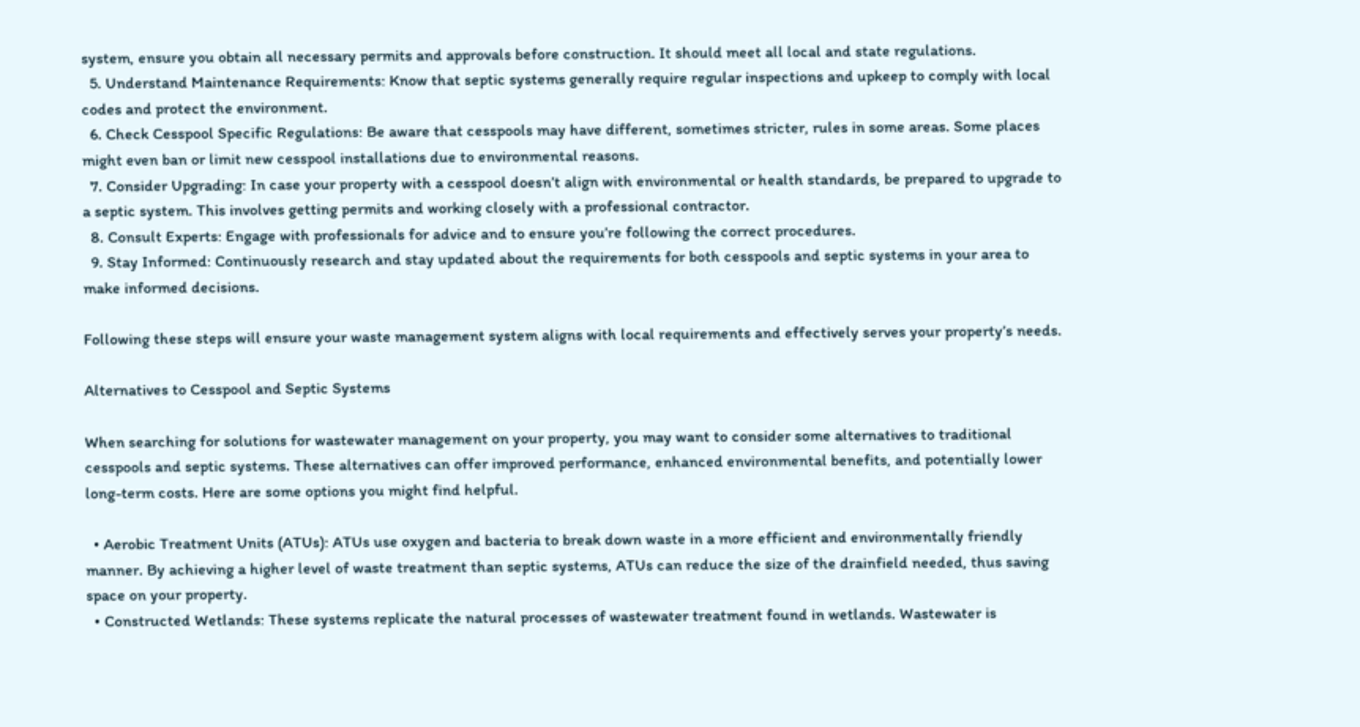system, ensure you obtain all necessary permits and approvals before construction. It should meet all local and state regulations.
  5. Understand Maintenance Requirements: Know that septic systems generally require regular inspections and upkeep to comply with local codes and protect the environment.
  6. Check Cesspool Specific Regulations: Be aware that cesspools may have different, sometimes stricter, rules in some areas. Some places might even ban or limit new cesspool installations due to environmental reasons.
  7. Consider Upgrading: In case your property with a cesspool doesn’t align with environmental or health standards, be prepared to upgrade to a septic system. This involves getting permits and working closely with a professional contractor.
  8. Consult Experts: Engage with professionals for advice and to ensure you’re following the correct procedures.
  9. Stay Informed: Continuously research and stay updated about the requirements for both cesspools and septic systems in your area to make informed decisions.

Following these steps will ensure your waste management system aligns with local requirements and effectively serves your property’s needs.

Alternatives to Cesspool and Septic Systems

When searching for solutions for wastewater management on your property, you may want to consider some alternatives to traditional cesspools and septic systems. These alternatives can offer improved performance, enhanced environmental benefits, and potentially lower long-term costs. Here are some options you might find helpful.

  • Aerobic Treatment Units (ATUs): ATUs use oxygen and bacteria to break down waste in a more efficient and environmentally friendly manner. By achieving a higher level of waste treatment than septic systems, ATUs can reduce the size of the drainfield needed, thus saving space on your property.
  • Constructed Wetlands: These systems replicate the natural processes of wastewater treatment found in wetlands. Wastewater is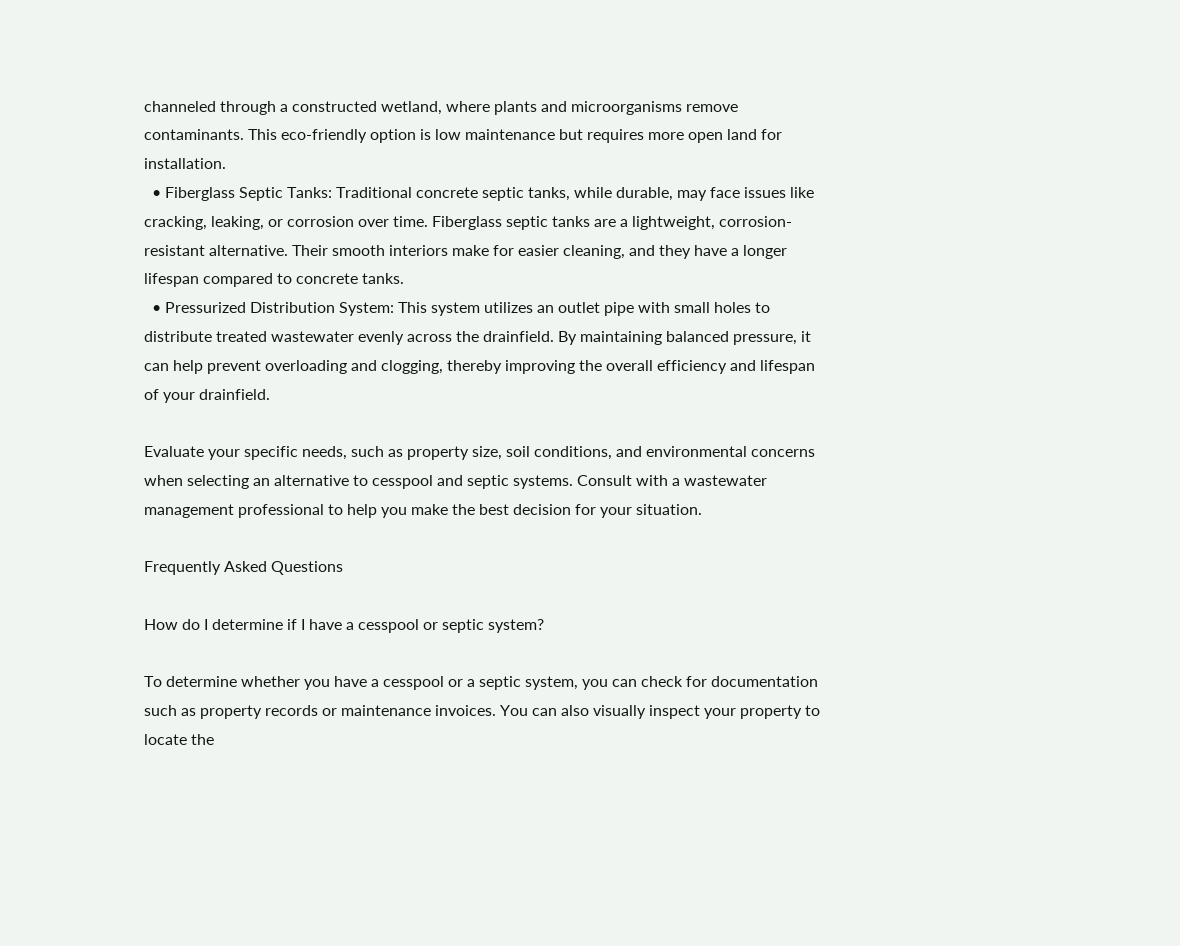channeled through a constructed wetland, where plants and microorganisms remove contaminants. This eco-friendly option is low maintenance but requires more open land for installation.
  • Fiberglass Septic Tanks: Traditional concrete septic tanks, while durable, may face issues like cracking, leaking, or corrosion over time. Fiberglass septic tanks are a lightweight, corrosion-resistant alternative. Their smooth interiors make for easier cleaning, and they have a longer lifespan compared to concrete tanks.
  • Pressurized Distribution System: This system utilizes an outlet pipe with small holes to distribute treated wastewater evenly across the drainfield. By maintaining balanced pressure, it can help prevent overloading and clogging, thereby improving the overall efficiency and lifespan of your drainfield.

Evaluate your specific needs, such as property size, soil conditions, and environmental concerns when selecting an alternative to cesspool and septic systems. Consult with a wastewater management professional to help you make the best decision for your situation.

Frequently Asked Questions

How do I determine if I have a cesspool or septic system?

To determine whether you have a cesspool or a septic system, you can check for documentation such as property records or maintenance invoices. You can also visually inspect your property to locate the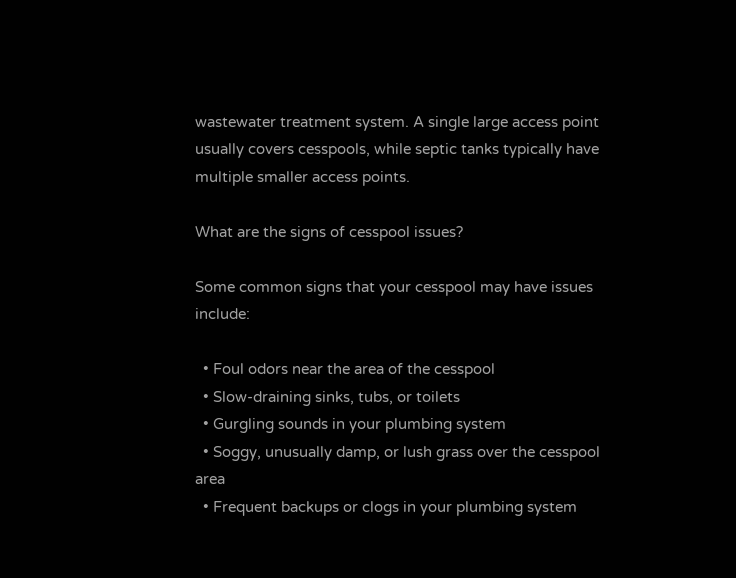wastewater treatment system. A single large access point usually covers cesspools, while septic tanks typically have multiple smaller access points.

What are the signs of cesspool issues?

Some common signs that your cesspool may have issues include:

  • Foul odors near the area of the cesspool
  • Slow-draining sinks, tubs, or toilets
  • Gurgling sounds in your plumbing system
  • Soggy, unusually damp, or lush grass over the cesspool area
  • Frequent backups or clogs in your plumbing system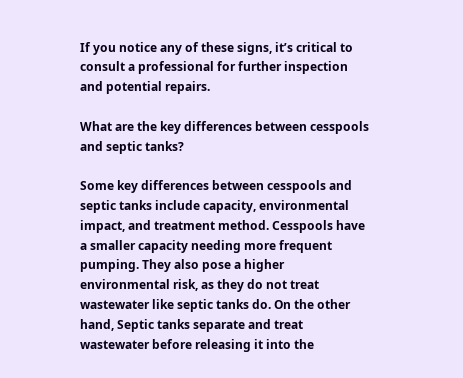If you notice any of these signs, it’s critical to consult a professional for further inspection and potential repairs.

What are the key differences between cesspools and septic tanks?

Some key differences between cesspools and septic tanks include capacity, environmental impact, and treatment method. Cesspools have a smaller capacity needing more frequent pumping. They also pose a higher environmental risk, as they do not treat wastewater like septic tanks do. On the other hand, Septic tanks separate and treat wastewater before releasing it into the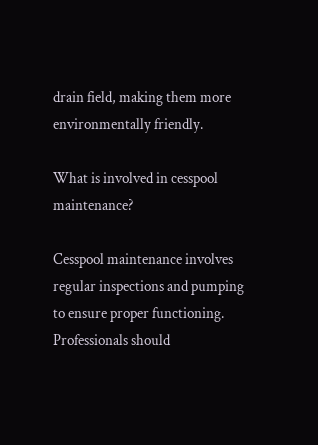drain field, making them more environmentally friendly.

What is involved in cesspool maintenance?

Cesspool maintenance involves regular inspections and pumping to ensure proper functioning. Professionals should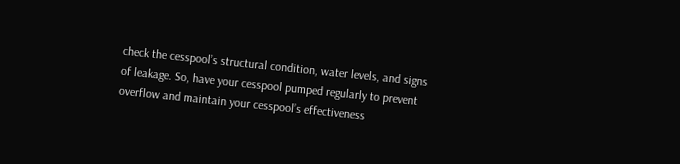check the cesspool’s structural condition, water levels, and signs of leakage. So, have your cesspool pumped regularly to prevent overflow and maintain your cesspool’s effectiveness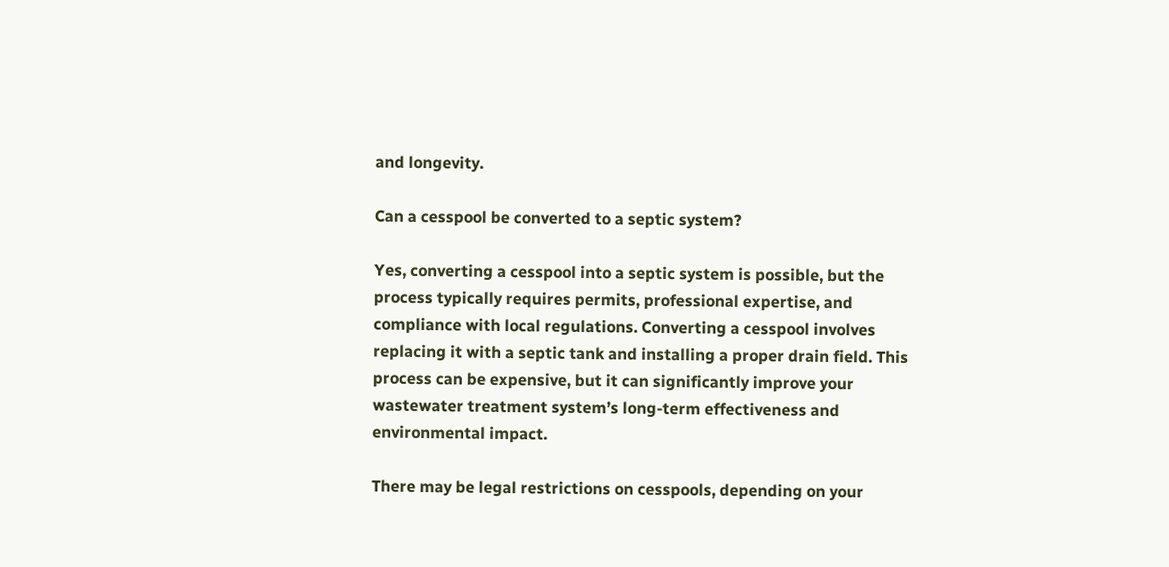and longevity.

Can a cesspool be converted to a septic system?

Yes, converting a cesspool into a septic system is possible, but the process typically requires permits, professional expertise, and compliance with local regulations. Converting a cesspool involves replacing it with a septic tank and installing a proper drain field. This process can be expensive, but it can significantly improve your wastewater treatment system’s long-term effectiveness and environmental impact.

There may be legal restrictions on cesspools, depending on your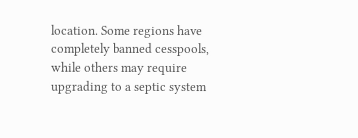location. Some regions have completely banned cesspools, while others may require upgrading to a septic system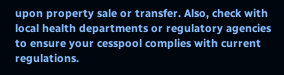upon property sale or transfer. Also, check with local health departments or regulatory agencies to ensure your cesspool complies with current regulations.